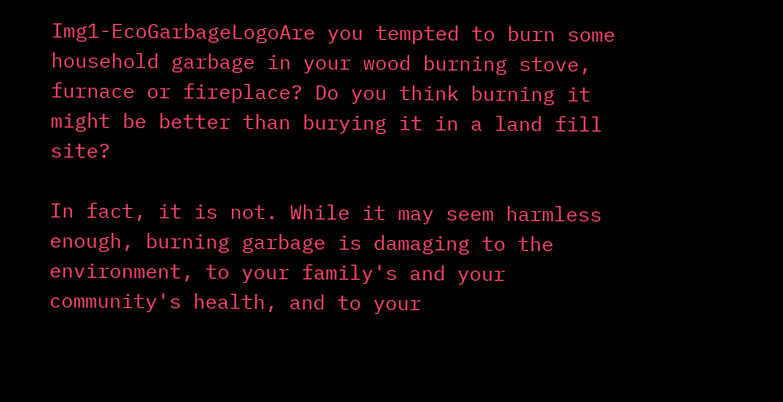Img1-EcoGarbageLogoAre you tempted to burn some household garbage in your wood burning stove, furnace or fireplace? Do you think burning it might be better than burying it in a land fill site?

In fact, it is not. While it may seem harmless enough, burning garbage is damaging to the environment, to your family's and your community's health, and to your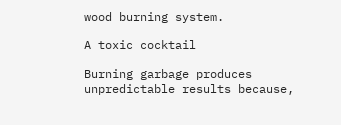wood burning system.

A toxic cocktail

Burning garbage produces unpredictable results because,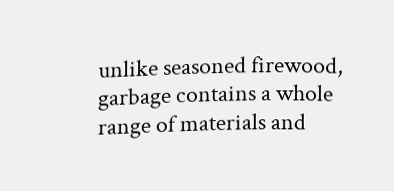unlike seasoned firewood, garbage contains a whole range of materials and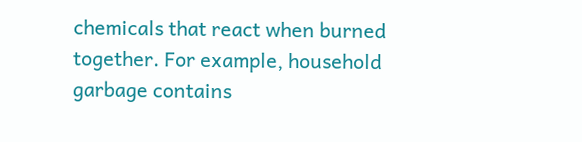chemicals that react when burned together. For example, household garbage contains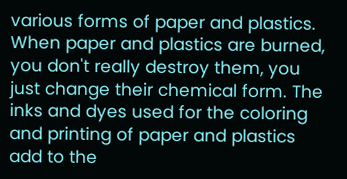various forms of paper and plastics. When paper and plastics are burned, you don't really destroy them, you just change their chemical form. The inks and dyes used for the coloring and printing of paper and plastics add to the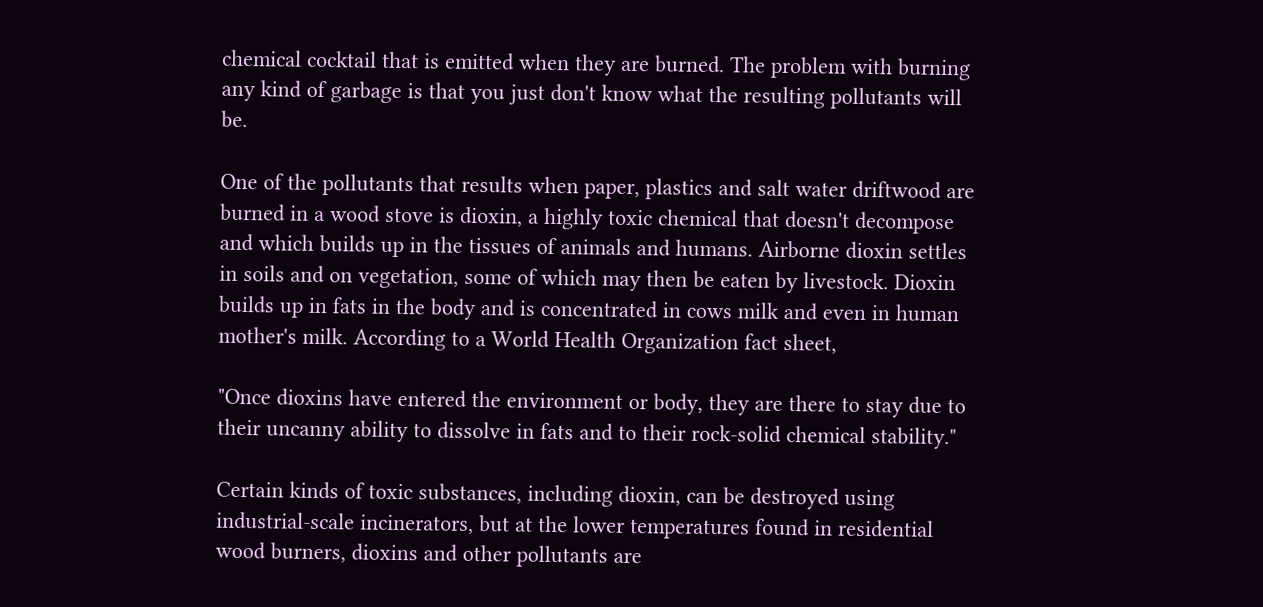chemical cocktail that is emitted when they are burned. The problem with burning any kind of garbage is that you just don't know what the resulting pollutants will be.

One of the pollutants that results when paper, plastics and salt water driftwood are burned in a wood stove is dioxin, a highly toxic chemical that doesn't decompose and which builds up in the tissues of animals and humans. Airborne dioxin settles in soils and on vegetation, some of which may then be eaten by livestock. Dioxin builds up in fats in the body and is concentrated in cows milk and even in human mother's milk. According to a World Health Organization fact sheet,

"Once dioxins have entered the environment or body, they are there to stay due to their uncanny ability to dissolve in fats and to their rock-solid chemical stability."

Certain kinds of toxic substances, including dioxin, can be destroyed using industrial-scale incinerators, but at the lower temperatures found in residential wood burners, dioxins and other pollutants are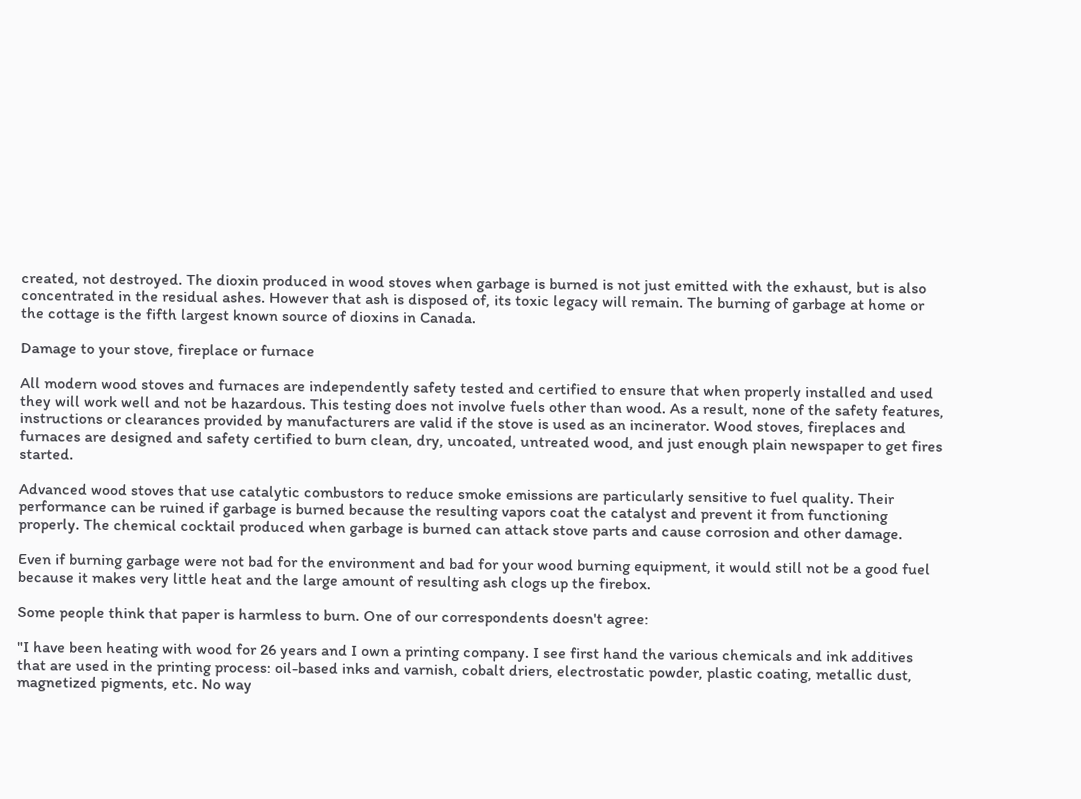created, not destroyed. The dioxin produced in wood stoves when garbage is burned is not just emitted with the exhaust, but is also concentrated in the residual ashes. However that ash is disposed of, its toxic legacy will remain. The burning of garbage at home or the cottage is the fifth largest known source of dioxins in Canada.

Damage to your stove, fireplace or furnace

All modern wood stoves and furnaces are independently safety tested and certified to ensure that when properly installed and used they will work well and not be hazardous. This testing does not involve fuels other than wood. As a result, none of the safety features, instructions or clearances provided by manufacturers are valid if the stove is used as an incinerator. Wood stoves, fireplaces and furnaces are designed and safety certified to burn clean, dry, uncoated, untreated wood, and just enough plain newspaper to get fires started.

Advanced wood stoves that use catalytic combustors to reduce smoke emissions are particularly sensitive to fuel quality. Their performance can be ruined if garbage is burned because the resulting vapors coat the catalyst and prevent it from functioning properly. The chemical cocktail produced when garbage is burned can attack stove parts and cause corrosion and other damage.

Even if burning garbage were not bad for the environment and bad for your wood burning equipment, it would still not be a good fuel because it makes very little heat and the large amount of resulting ash clogs up the firebox.

Some people think that paper is harmless to burn. One of our correspondents doesn't agree:

"I have been heating with wood for 26 years and I own a printing company. I see first hand the various chemicals and ink additives that are used in the printing process: oil-based inks and varnish, cobalt driers, electrostatic powder, plastic coating, metallic dust, magnetized pigments, etc. No way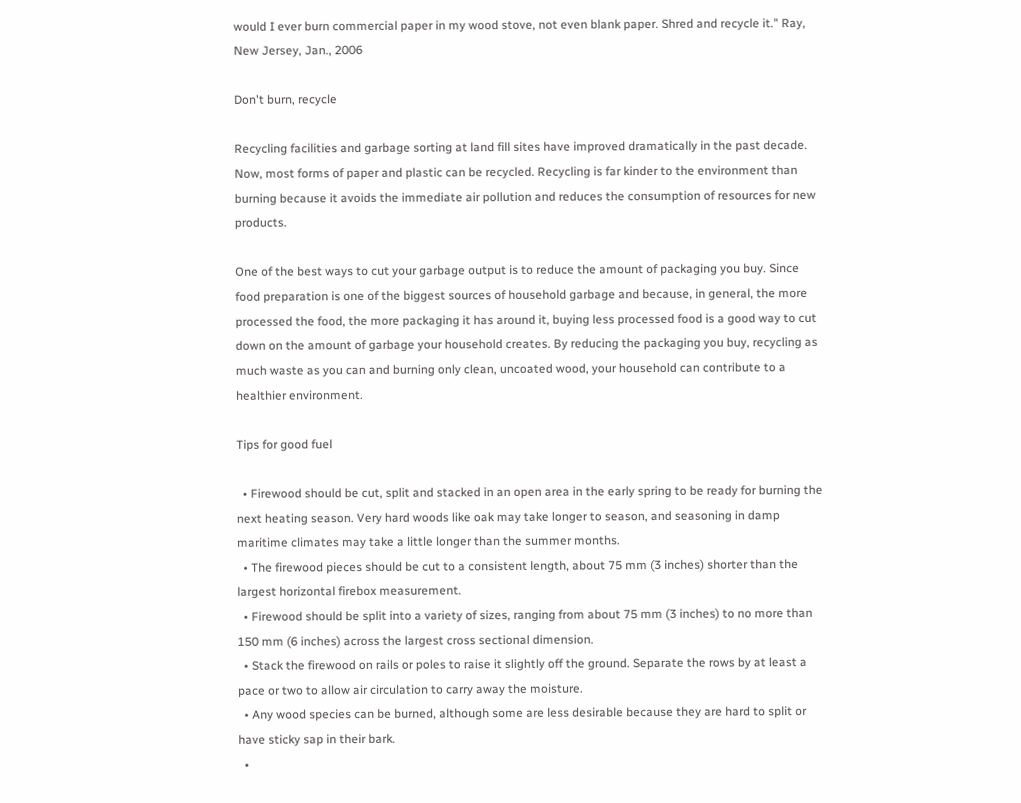would I ever burn commercial paper in my wood stove, not even blank paper. Shred and recycle it." Ray, New Jersey, Jan., 2006

Don't burn, recycle

Recycling facilities and garbage sorting at land fill sites have improved dramatically in the past decade. Now, most forms of paper and plastic can be recycled. Recycling is far kinder to the environment than burning because it avoids the immediate air pollution and reduces the consumption of resources for new products.

One of the best ways to cut your garbage output is to reduce the amount of packaging you buy. Since food preparation is one of the biggest sources of household garbage and because, in general, the more processed the food, the more packaging it has around it, buying less processed food is a good way to cut down on the amount of garbage your household creates. By reducing the packaging you buy, recycling as much waste as you can and burning only clean, uncoated wood, your household can contribute to a healthier environment.

Tips for good fuel

  • Firewood should be cut, split and stacked in an open area in the early spring to be ready for burning the next heating season. Very hard woods like oak may take longer to season, and seasoning in damp maritime climates may take a little longer than the summer months.
  • The firewood pieces should be cut to a consistent length, about 75 mm (3 inches) shorter than the largest horizontal firebox measurement.
  • Firewood should be split into a variety of sizes, ranging from about 75 mm (3 inches) to no more than 150 mm (6 inches) across the largest cross sectional dimension.
  • Stack the firewood on rails or poles to raise it slightly off the ground. Separate the rows by at least a pace or two to allow air circulation to carry away the moisture.
  • Any wood species can be burned, although some are less desirable because they are hard to split or have sticky sap in their bark.
  •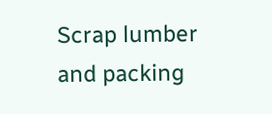Scrap lumber and packing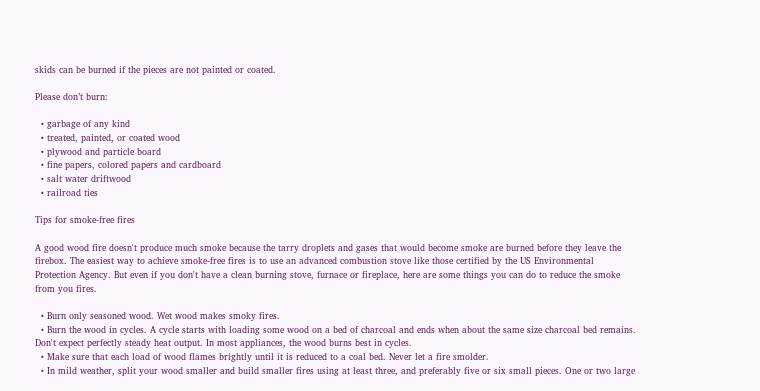skids can be burned if the pieces are not painted or coated.

Please don’t burn:

  • garbage of any kind
  • treated, painted, or coated wood
  • plywood and particle board
  • fine papers, colored papers and cardboard
  • salt water driftwood
  • railroad ties

Tips for smoke-free fires

A good wood fire doesn't produce much smoke because the tarry droplets and gases that would become smoke are burned before they leave the firebox. The easiest way to achieve smoke-free fires is to use an advanced combustion stove like those certified by the US Environmental Protection Agency. But even if you don't have a clean burning stove, furnace or fireplace, here are some things you can do to reduce the smoke from you fires.

  • Burn only seasoned wood. Wet wood makes smoky fires.
  • Burn the wood in cycles. A cycle starts with loading some wood on a bed of charcoal and ends when about the same size charcoal bed remains. Don't expect perfectly steady heat output. In most appliances, the wood burns best in cycles.
  • Make sure that each load of wood flames brightly until it is reduced to a coal bed. Never let a fire smolder.
  • In mild weather, split your wood smaller and build smaller fires using at least three, and preferably five or six small pieces. One or two large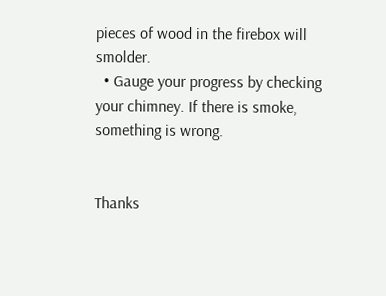pieces of wood in the firebox will smolder.
  • Gauge your progress by checking your chimney. If there is smoke, something is wrong.


Thanks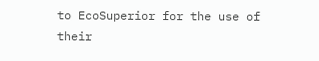to EcoSuperior for the use of their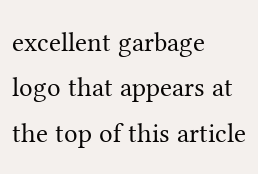excellent garbage logo that appears at the top of this article